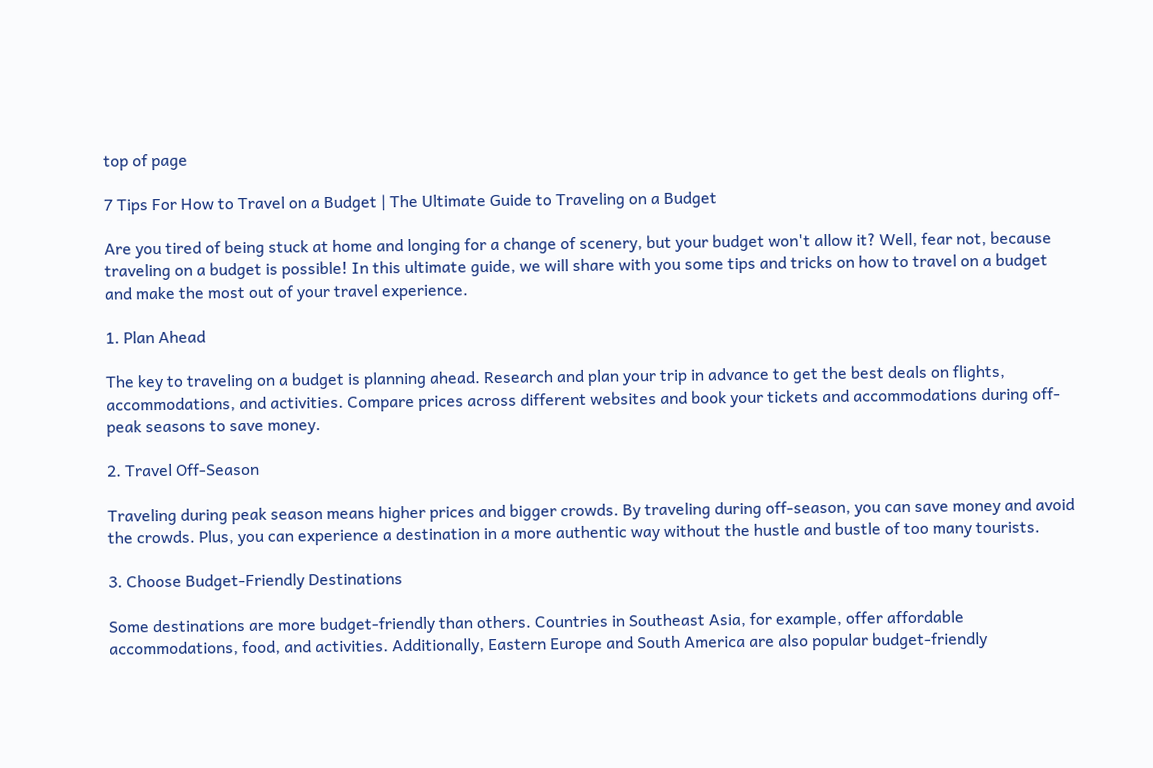top of page

7 Tips For How to Travel on a Budget | The Ultimate Guide to Traveling on a Budget

Are you tired of being stuck at home and longing for a change of scenery, but your budget won't allow it? Well, fear not, because traveling on a budget is possible! In this ultimate guide, we will share with you some tips and tricks on how to travel on a budget and make the most out of your travel experience.

1. Plan Ahead

The key to traveling on a budget is planning ahead. Research and plan your trip in advance to get the best deals on flights, accommodations, and activities. Compare prices across different websites and book your tickets and accommodations during off-peak seasons to save money.

2. Travel Off-Season

Traveling during peak season means higher prices and bigger crowds. By traveling during off-season, you can save money and avoid the crowds. Plus, you can experience a destination in a more authentic way without the hustle and bustle of too many tourists.

3. Choose Budget-Friendly Destinations

Some destinations are more budget-friendly than others. Countries in Southeast Asia, for example, offer affordable accommodations, food, and activities. Additionally, Eastern Europe and South America are also popular budget-friendly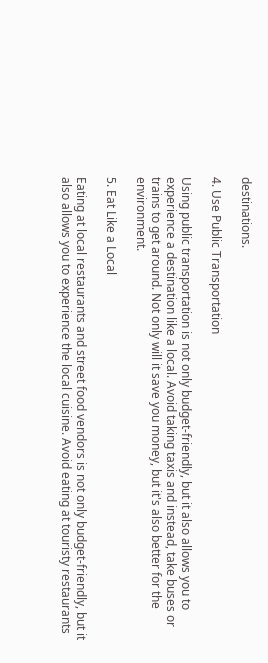destinations.

4. Use Public Transportation

Using public transportation is not only budget-friendly, but it also allows you to experience a destination like a local. Avoid taking taxis and instead, take buses or trains to get around. Not only will it save you money, but it's also better for the environment.

5. Eat Like a Local

Eating at local restaurants and street food vendors is not only budget-friendly, but it also allows you to experience the local cuisine. Avoid eating at touristy restaurants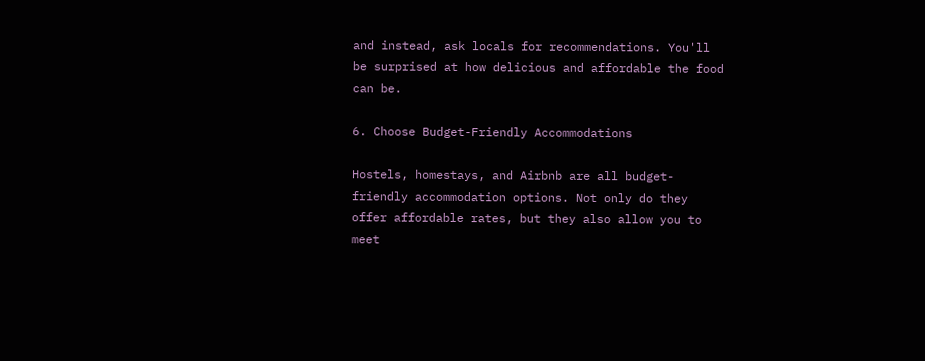and instead, ask locals for recommendations. You'll be surprised at how delicious and affordable the food can be.

6. Choose Budget-Friendly Accommodations

Hostels, homestays, and Airbnb are all budget-friendly accommodation options. Not only do they offer affordable rates, but they also allow you to meet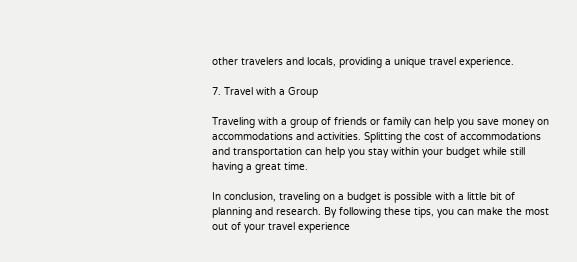other travelers and locals, providing a unique travel experience.

7. Travel with a Group

Traveling with a group of friends or family can help you save money on accommodations and activities. Splitting the cost of accommodations and transportation can help you stay within your budget while still having a great time.

In conclusion, traveling on a budget is possible with a little bit of planning and research. By following these tips, you can make the most out of your travel experience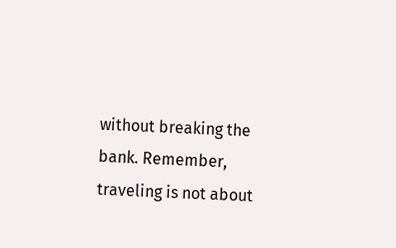without breaking the bank. Remember, traveling is not about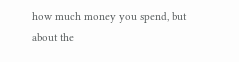how much money you spend, but about the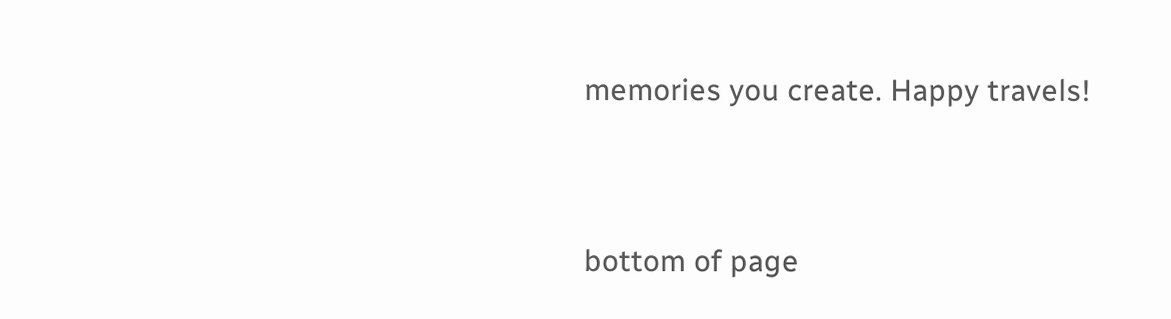memories you create. Happy travels!


bottom of page